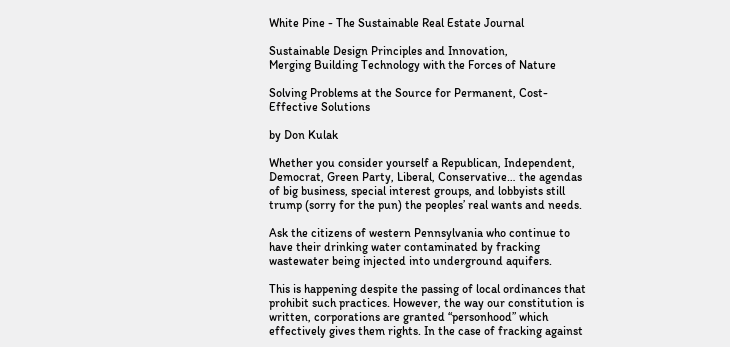White Pine - The Sustainable Real Estate Journal

Sustainable Design Principles and Innovation,
Merging Building Technology with the Forces of Nature

Solving Problems at the Source for Permanent, Cost-Effective Solutions

by Don Kulak

Whether you consider yourself a Republican, Independent, Democrat, Green Party, Liberal, Conservative… the agendas of big business, special interest groups, and lobbyists still trump (sorry for the pun) the peoples’ real wants and needs.

Ask the citizens of western Pennsylvania who continue to have their drinking water contaminated by fracking wastewater being injected into underground aquifers.

This is happening despite the passing of local ordinances that prohibit such practices. However, the way our constitution is written, corporations are granted “personhood” which effectively gives them rights. In the case of fracking against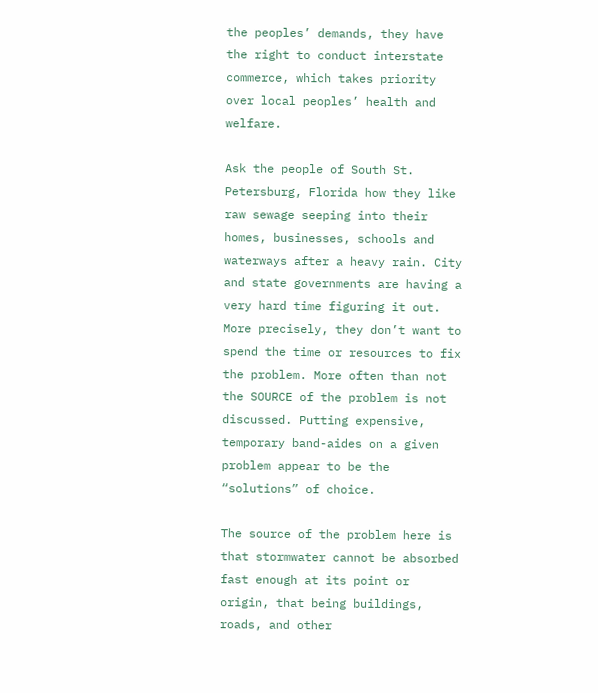the peoples’ demands, they have the right to conduct interstate commerce, which takes priority over local peoples’ health and welfare.

Ask the people of South St. Petersburg, Florida how they like raw sewage seeping into their homes, businesses, schools and waterways after a heavy rain. City and state governments are having a very hard time figuring it out. More precisely, they don’t want to spend the time or resources to fix the problem. More often than not the SOURCE of the problem is not discussed. Putting expensive, temporary band-aides on a given problem appear to be the “solutions” of choice.

The source of the problem here is that stormwater cannot be absorbed fast enough at its point or origin, that being buildings, roads, and other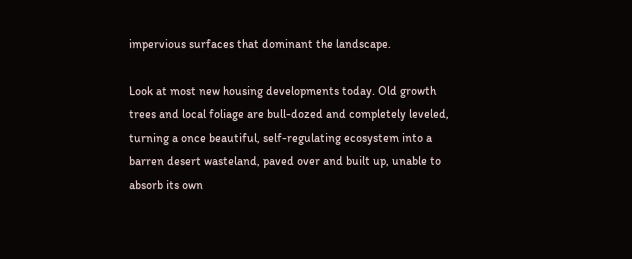impervious surfaces that dominant the landscape.

Look at most new housing developments today. Old growth trees and local foliage are bull-dozed and completely leveled, turning a once beautiful, self-regulating ecosystem into a barren desert wasteland, paved over and built up, unable to absorb its own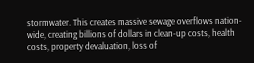stormwater. This creates massive sewage overflows nation-wide, creating billions of dollars in clean-up costs, health costs, property devaluation, loss of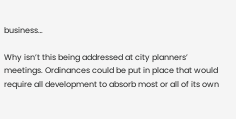business…

Why isn’t this being addressed at city planners’ meetings. Ordinances could be put in place that would require all development to absorb most or all of its own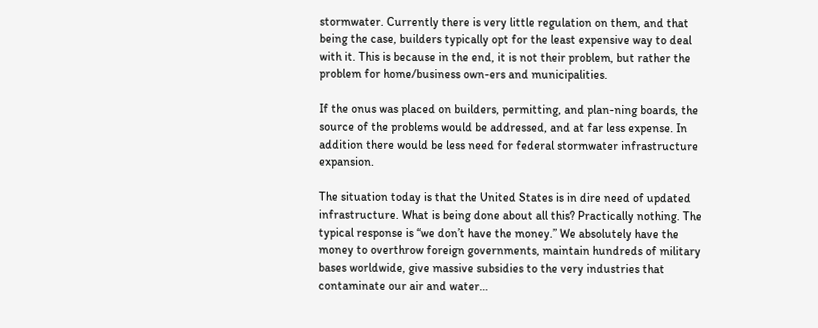stormwater. Currently there is very little regulation on them, and that being the case, builders typically opt for the least expensive way to deal with it. This is because in the end, it is not their problem, but rather the problem for home/business own-ers and municipalities.

If the onus was placed on builders, permitting, and plan-ning boards, the source of the problems would be addressed, and at far less expense. In addition there would be less need for federal stormwater infrastructure expansion.

The situation today is that the United States is in dire need of updated infrastructure. What is being done about all this? Practically nothing. The typical response is “we don’t have the money.” We absolutely have the money to overthrow foreign governments, maintain hundreds of military bases worldwide, give massive subsidies to the very industries that contaminate our air and water…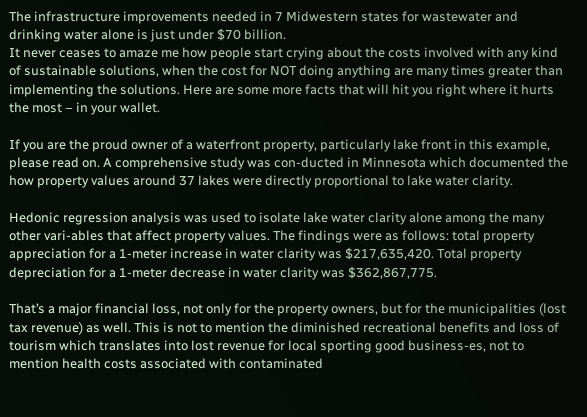The infrastructure improvements needed in 7 Midwestern states for wastewater and drinking water alone is just under $70 billion.
It never ceases to amaze me how people start crying about the costs involved with any kind of sustainable solutions, when the cost for NOT doing anything are many times greater than implementing the solutions. Here are some more facts that will hit you right where it hurts the most – in your wallet.

If you are the proud owner of a waterfront property, particularly lake front in this example, please read on. A comprehensive study was con-ducted in Minnesota which documented the how property values around 37 lakes were directly proportional to lake water clarity.

Hedonic regression analysis was used to isolate lake water clarity alone among the many other vari-ables that affect property values. The findings were as follows: total property appreciation for a 1-meter increase in water clarity was $217,635,420. Total property depreciation for a 1-meter decrease in water clarity was $362,867,775.

That’s a major financial loss, not only for the property owners, but for the municipalities (lost tax revenue) as well. This is not to mention the diminished recreational benefits and loss of tourism which translates into lost revenue for local sporting good business-es, not to mention health costs associated with contaminated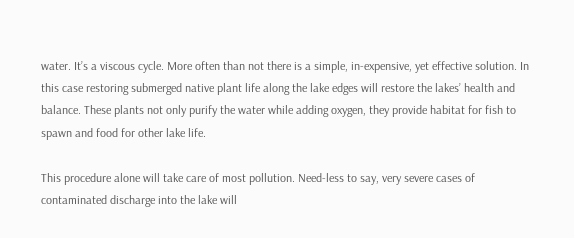water. It’s a viscous cycle. More often than not there is a simple, in-expensive, yet effective solution. In this case restoring submerged native plant life along the lake edges will restore the lakes’ health and balance. These plants not only purify the water while adding oxygen, they provide habitat for fish to spawn and food for other lake life.

This procedure alone will take care of most pollution. Need-less to say, very severe cases of contaminated discharge into the lake will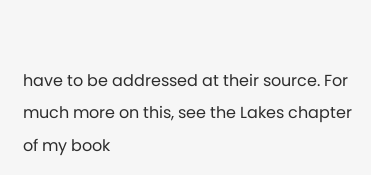have to be addressed at their source. For much more on this, see the Lakes chapter of my book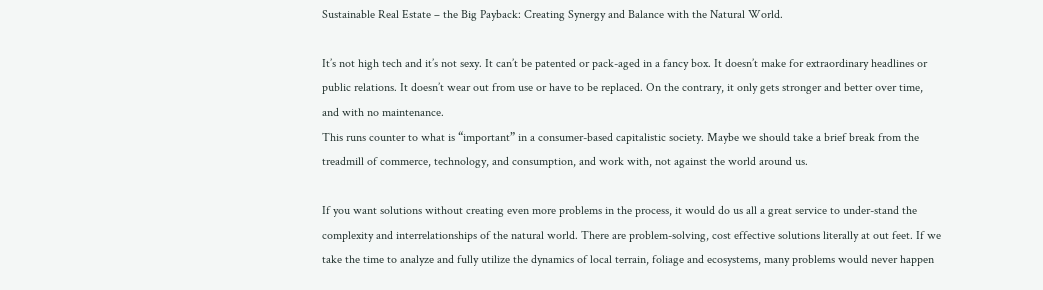Sustainable Real Estate – the Big Payback: Creating Synergy and Balance with the Natural World.

It’s not high tech and it’s not sexy. It can’t be patented or pack-aged in a fancy box. It doesn’t make for extraordinary headlines or public relations. It doesn’t wear out from use or have to be replaced. On the contrary, it only gets stronger and better over time, and with no maintenance.
This runs counter to what is “important” in a consumer-based capitalistic society. Maybe we should take a brief break from the treadmill of commerce, technology, and consumption, and work with, not against the world around us.

If you want solutions without creating even more problems in the process, it would do us all a great service to under-stand the complexity and interrelationships of the natural world. There are problem-solving, cost effective solutions literally at out feet. If we take the time to analyze and fully utilize the dynamics of local terrain, foliage and ecosystems, many problems would never happen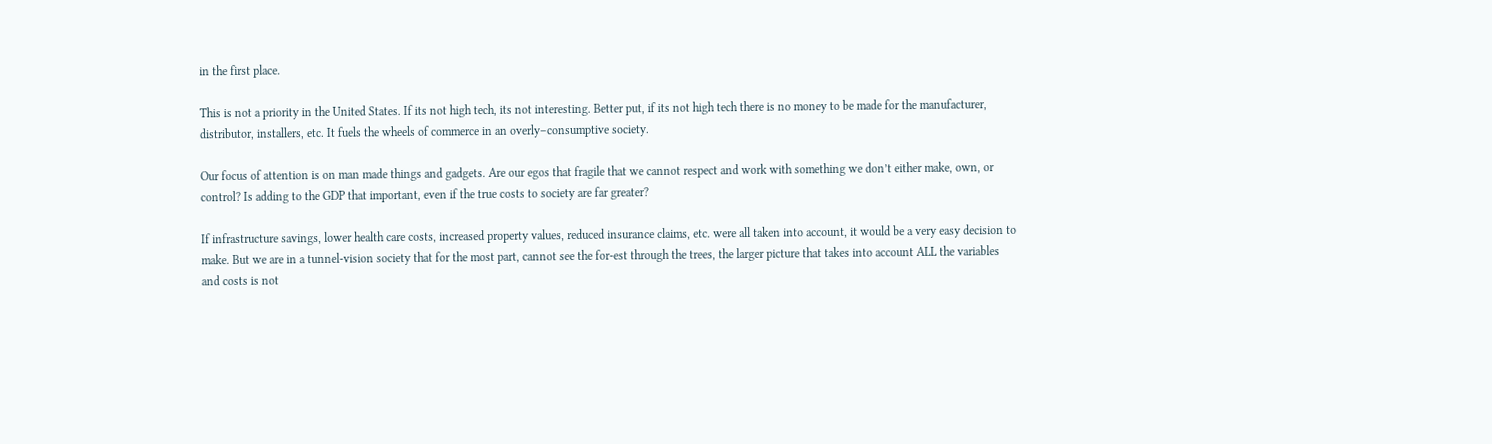in the first place.

This is not a priority in the United States. If its not high tech, its not interesting. Better put, if its not high tech there is no money to be made for the manufacturer, distributor, installers, etc. It fuels the wheels of commerce in an overly–consumptive society.

Our focus of attention is on man made things and gadgets. Are our egos that fragile that we cannot respect and work with something we don’t either make, own, or control? Is adding to the GDP that important, even if the true costs to society are far greater?

If infrastructure savings, lower health care costs, increased property values, reduced insurance claims, etc. were all taken into account, it would be a very easy decision to make. But we are in a tunnel-vision society that for the most part, cannot see the for-est through the trees, the larger picture that takes into account ALL the variables and costs is not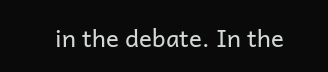in the debate. In the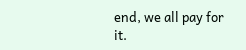end, we all pay for it.